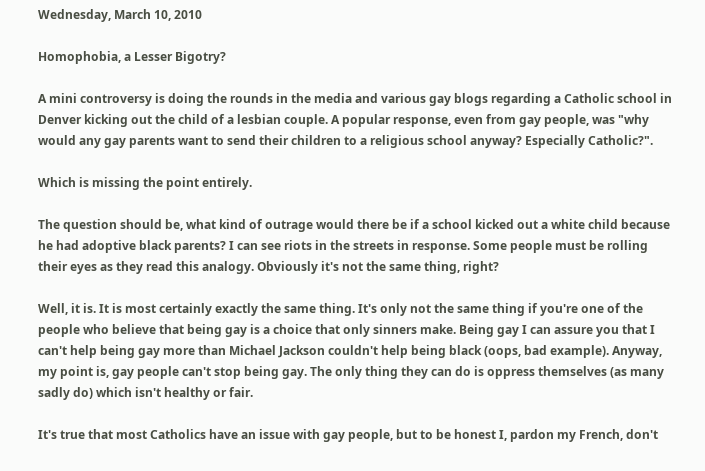Wednesday, March 10, 2010

Homophobia, a Lesser Bigotry?

A mini controversy is doing the rounds in the media and various gay blogs regarding a Catholic school in Denver kicking out the child of a lesbian couple. A popular response, even from gay people, was "why would any gay parents want to send their children to a religious school anyway? Especially Catholic?".

Which is missing the point entirely.

The question should be, what kind of outrage would there be if a school kicked out a white child because he had adoptive black parents? I can see riots in the streets in response. Some people must be rolling their eyes as they read this analogy. Obviously it's not the same thing, right?

Well, it is. It is most certainly exactly the same thing. It's only not the same thing if you're one of the people who believe that being gay is a choice that only sinners make. Being gay I can assure you that I can't help being gay more than Michael Jackson couldn't help being black (oops, bad example). Anyway, my point is, gay people can't stop being gay. The only thing they can do is oppress themselves (as many sadly do) which isn't healthy or fair.

It's true that most Catholics have an issue with gay people, but to be honest I, pardon my French, don't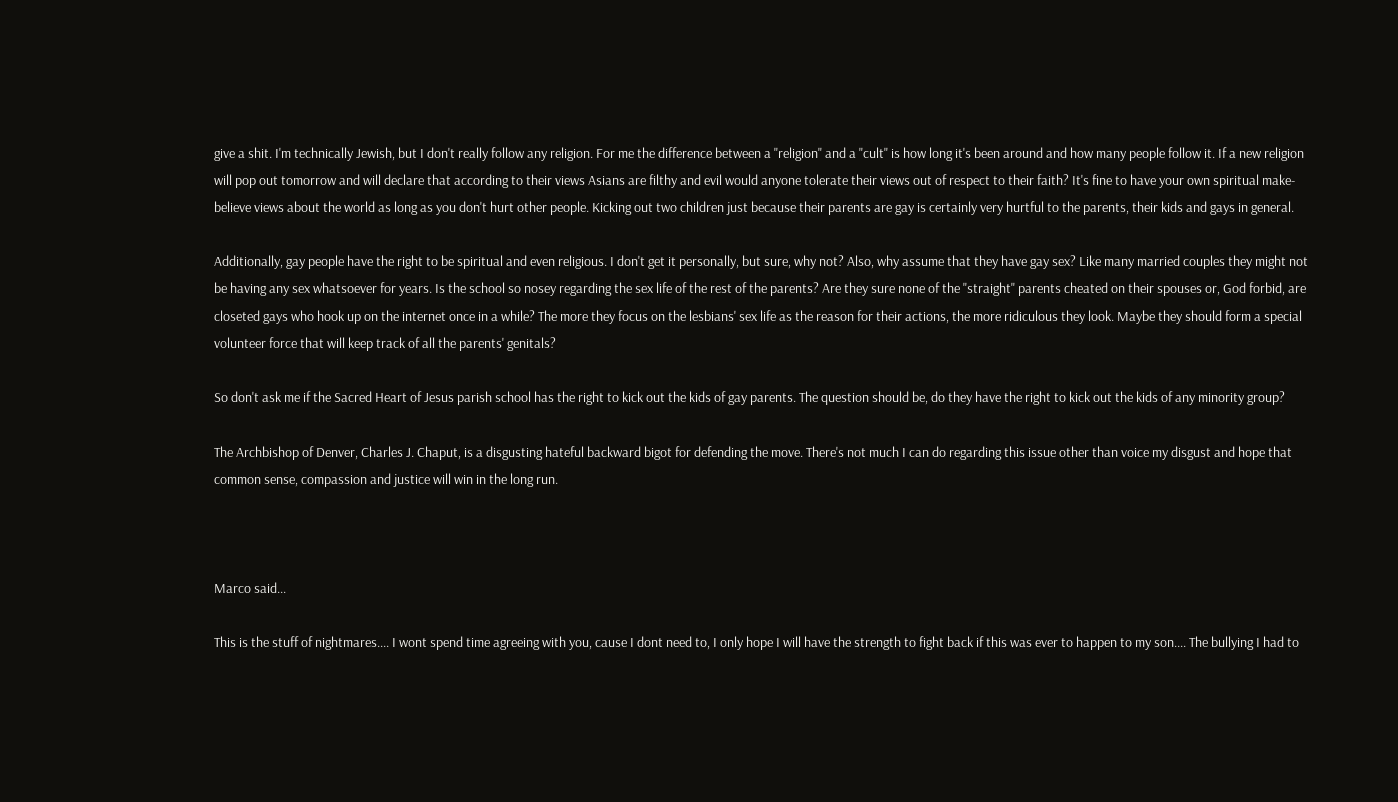give a shit. I'm technically Jewish, but I don't really follow any religion. For me the difference between a "religion" and a "cult" is how long it's been around and how many people follow it. If a new religion will pop out tomorrow and will declare that according to their views Asians are filthy and evil would anyone tolerate their views out of respect to their faith? It's fine to have your own spiritual make-believe views about the world as long as you don't hurt other people. Kicking out two children just because their parents are gay is certainly very hurtful to the parents, their kids and gays in general.

Additionally, gay people have the right to be spiritual and even religious. I don't get it personally, but sure, why not? Also, why assume that they have gay sex? Like many married couples they might not be having any sex whatsoever for years. Is the school so nosey regarding the sex life of the rest of the parents? Are they sure none of the "straight" parents cheated on their spouses or, God forbid, are closeted gays who hook up on the internet once in a while? The more they focus on the lesbians' sex life as the reason for their actions, the more ridiculous they look. Maybe they should form a special volunteer force that will keep track of all the parents' genitals?

So don't ask me if the Sacred Heart of Jesus parish school has the right to kick out the kids of gay parents. The question should be, do they have the right to kick out the kids of any minority group?

The Archbishop of Denver, Charles J. Chaput, is a disgusting hateful backward bigot for defending the move. There's not much I can do regarding this issue other than voice my disgust and hope that common sense, compassion and justice will win in the long run.



Marco said...

This is the stuff of nightmares.... I wont spend time agreeing with you, cause I dont need to, I only hope I will have the strength to fight back if this was ever to happen to my son.... The bullying I had to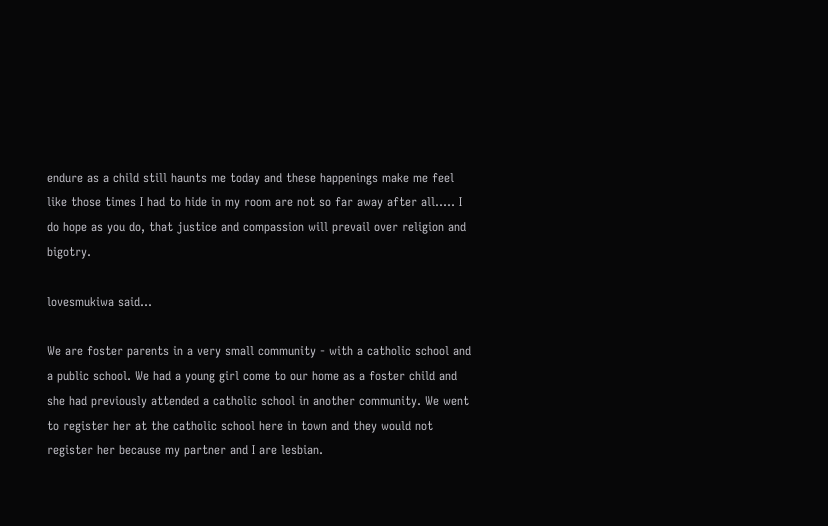endure as a child still haunts me today and these happenings make me feel like those times I had to hide in my room are not so far away after all..... I do hope as you do, that justice and compassion will prevail over religion and bigotry.

lovesmukiwa said...

We are foster parents in a very small community - with a catholic school and a public school. We had a young girl come to our home as a foster child and she had previously attended a catholic school in another community. We went to register her at the catholic school here in town and they would not register her because my partner and I are lesbian.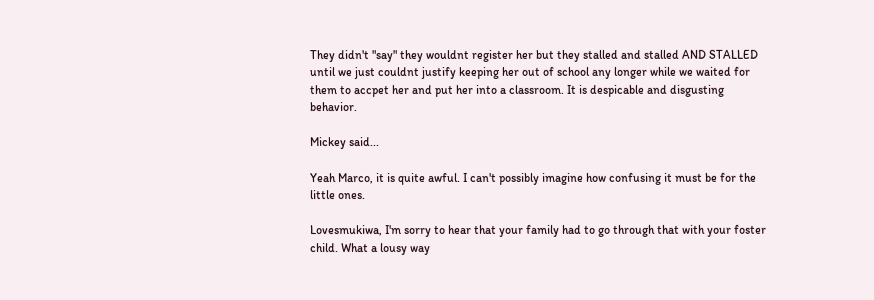They didn't "say" they wouldnt register her but they stalled and stalled AND STALLED until we just couldnt justify keeping her out of school any longer while we waited for them to accpet her and put her into a classroom. It is despicable and disgusting behavior.

Mickey said...

Yeah Marco, it is quite awful. I can't possibly imagine how confusing it must be for the little ones.

Lovesmukiwa, I'm sorry to hear that your family had to go through that with your foster child. What a lousy way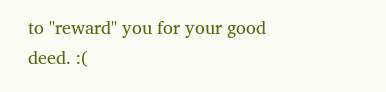to "reward" you for your good deed. :(